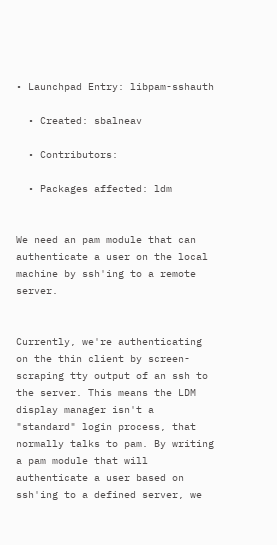• Launchpad Entry: libpam-sshauth

  • Created: sbalneav

  • Contributors:

  • Packages affected: ldm


We need an pam module that can authenticate a user on the local machine by ssh'ing to a remote server.


Currently, we're authenticating on the thin client by screen-scraping tty output of an ssh to the server. This means the LDM display manager isn't a "standard" login process, that normally talks to pam. By writing a pam module that will authenticate a user based on ssh'ing to a defined server, we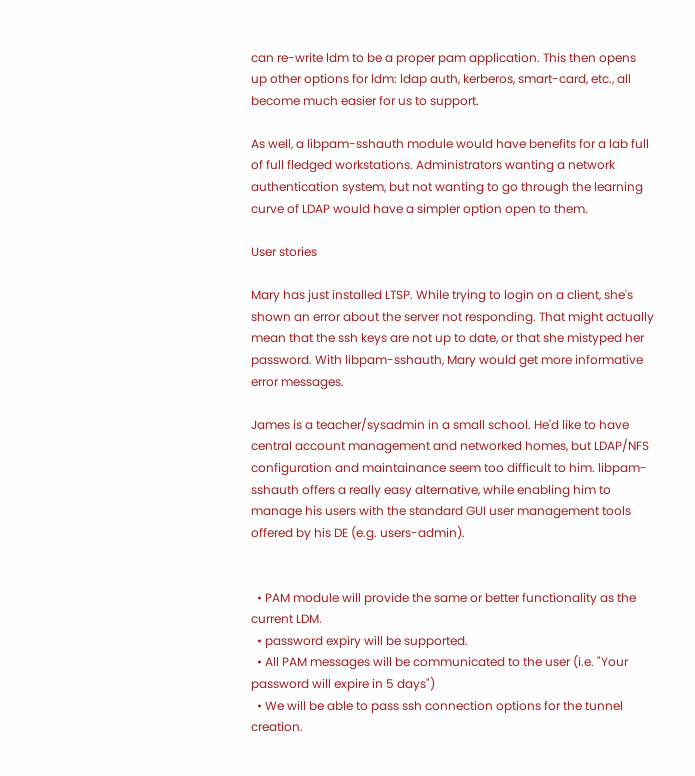can re-write ldm to be a proper pam application. This then opens up other options for ldm: ldap auth, kerberos, smart-card, etc., all become much easier for us to support.

As well, a libpam-sshauth module would have benefits for a lab full of full fledged workstations. Administrators wanting a network authentication system, but not wanting to go through the learning curve of LDAP would have a simpler option open to them.

User stories

Mary has just installed LTSP. While trying to login on a client, she's shown an error about the server not responding. That might actually mean that the ssh keys are not up to date, or that she mistyped her password. With libpam-sshauth, Mary would get more informative error messages.

James is a teacher/sysadmin in a small school. He'd like to have central account management and networked homes, but LDAP/NFS configuration and maintainance seem too difficult to him. libpam-sshauth offers a really easy alternative, while enabling him to manage his users with the standard GUI user management tools offered by his DE (e.g. users-admin).


  • PAM module will provide the same or better functionality as the current LDM.
  • password expiry will be supported.
  • All PAM messages will be communicated to the user (i.e. "Your password will expire in 5 days")
  • We will be able to pass ssh connection options for the tunnel creation.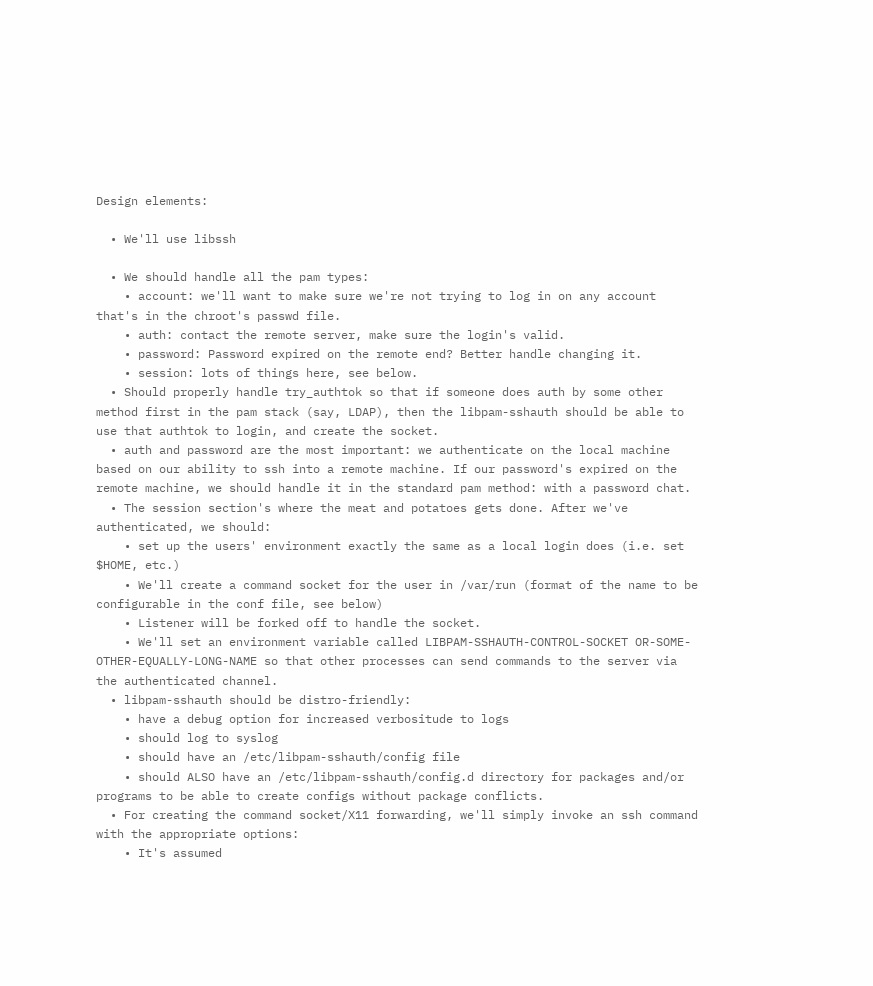Design elements:

  • We'll use libssh

  • We should handle all the pam types:
    • account: we'll want to make sure we're not trying to log in on any account that's in the chroot's passwd file.
    • auth: contact the remote server, make sure the login's valid.
    • password: Password expired on the remote end? Better handle changing it.
    • session: lots of things here, see below.
  • Should properly handle try_authtok so that if someone does auth by some other method first in the pam stack (say, LDAP), then the libpam-sshauth should be able to use that authtok to login, and create the socket.
  • auth and password are the most important: we authenticate on the local machine based on our ability to ssh into a remote machine. If our password's expired on the remote machine, we should handle it in the standard pam method: with a password chat.
  • The session section's where the meat and potatoes gets done. After we've authenticated, we should:
    • set up the users' environment exactly the same as a local login does (i.e. set $HOME, etc.)
    • We'll create a command socket for the user in /var/run (format of the name to be configurable in the conf file, see below)
    • Listener will be forked off to handle the socket.
    • We'll set an environment variable called LIBPAM-SSHAUTH-CONTROL-SOCKET OR-SOME-OTHER-EQUALLY-LONG-NAME so that other processes can send commands to the server via the authenticated channel.
  • libpam-sshauth should be distro-friendly:
    • have a debug option for increased verbositude to logs
    • should log to syslog
    • should have an /etc/libpam-sshauth/config file
    • should ALSO have an /etc/libpam-sshauth/config.d directory for packages and/or programs to be able to create configs without package conflicts.
  • For creating the command socket/X11 forwarding, we'll simply invoke an ssh command with the appropriate options:
    • It's assumed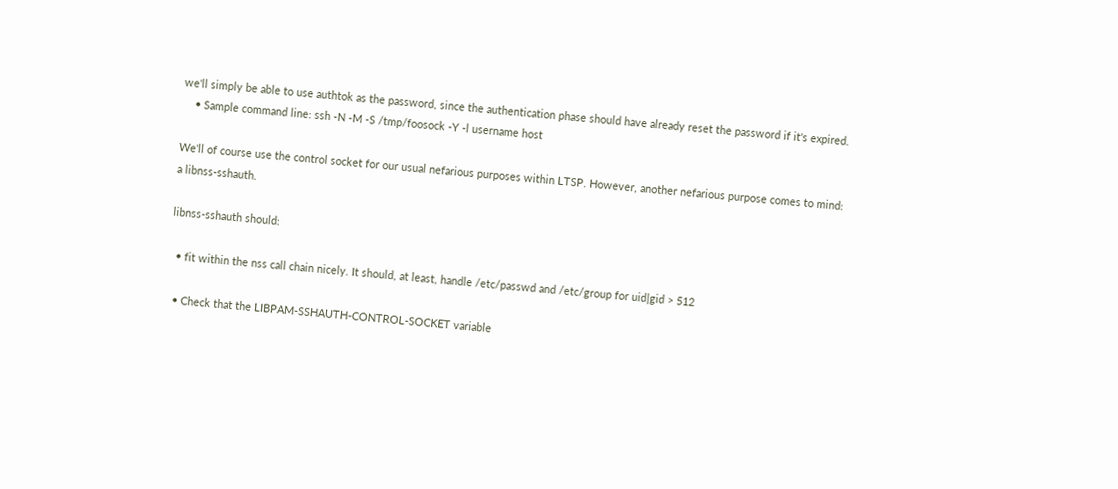we'll simply be able to use authtok as the password, since the authentication phase should have already reset the password if it's expired.
    • Sample command line: ssh -N -M -S /tmp/foosock -Y -l username host

We'll of course use the control socket for our usual nefarious purposes within LTSP. However, another nefarious purpose comes to mind: a libnss-sshauth.

libnss-sshauth should:

  • fit within the nss call chain nicely. It should, at least, handle /etc/passwd and /etc/group for uid|gid > 512

  • Check that the LIBPAM-SSHAUTH-CONTROL-SOCKET variable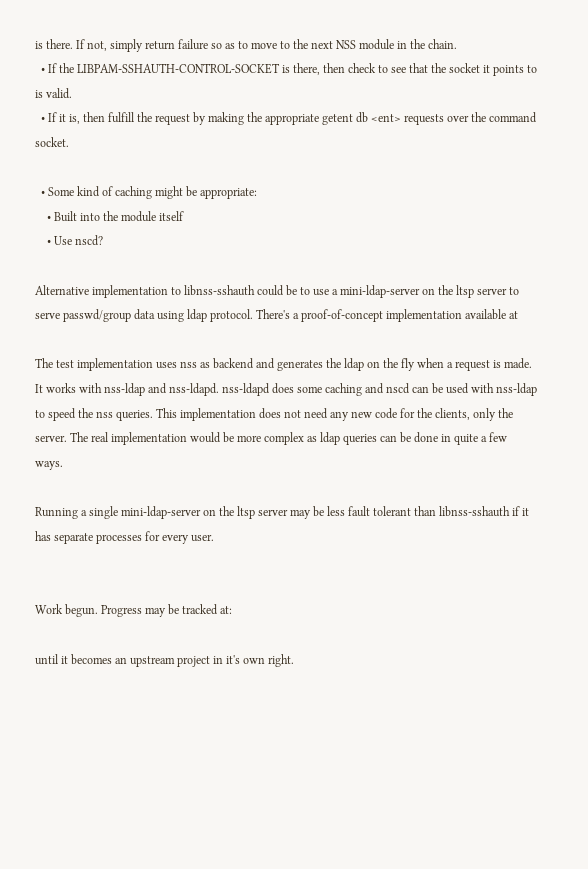is there. If not, simply return failure so as to move to the next NSS module in the chain.
  • If the LIBPAM-SSHAUTH-CONTROL-SOCKET is there, then check to see that the socket it points to is valid.
  • If it is, then fulfill the request by making the appropriate getent db <ent> requests over the command socket.

  • Some kind of caching might be appropriate:
    • Built into the module itself
    • Use nscd?

Alternative implementation to libnss-sshauth could be to use a mini-ldap-server on the ltsp server to serve passwd/group data using ldap protocol. There's a proof-of-concept implementation available at

The test implementation uses nss as backend and generates the ldap on the fly when a request is made. It works with nss-ldap and nss-ldapd. nss-ldapd does some caching and nscd can be used with nss-ldap to speed the nss queries. This implementation does not need any new code for the clients, only the server. The real implementation would be more complex as ldap queries can be done in quite a few ways.

Running a single mini-ldap-server on the ltsp server may be less fault tolerant than libnss-sshauth if it has separate processes for every user.


Work begun. Progress may be tracked at:

until it becomes an upstream project in it's own right.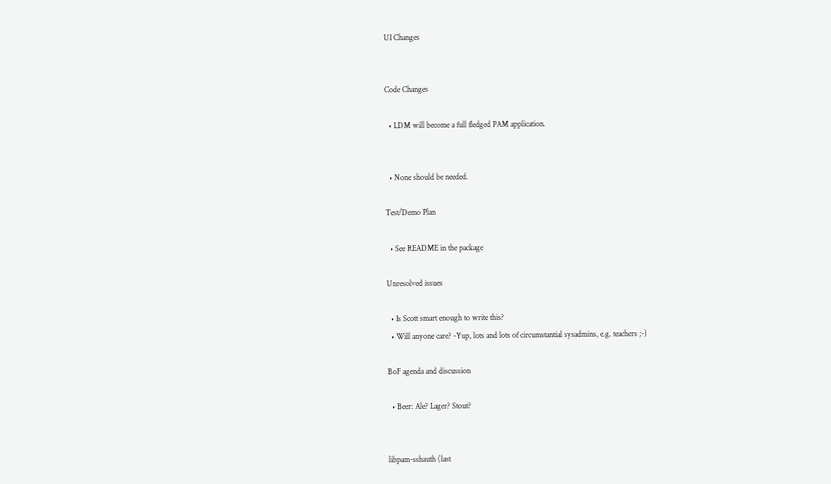UI Changes


Code Changes

  • LDM will become a full fledged PAM application.


  • None should be needed.

Test/Demo Plan

  • See README in the package

Unresolved issues

  • Is Scott smart enough to write this?
  • Will anyone care? -Yup, lots and lots of circumstantial sysadmins, e.g. teachers ;-)

BoF agenda and discussion

  • Beer: Ale? Lager? Stout?


libpam-sshauth (last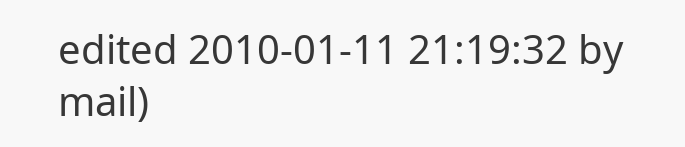edited 2010-01-11 21:19:32 by mail)